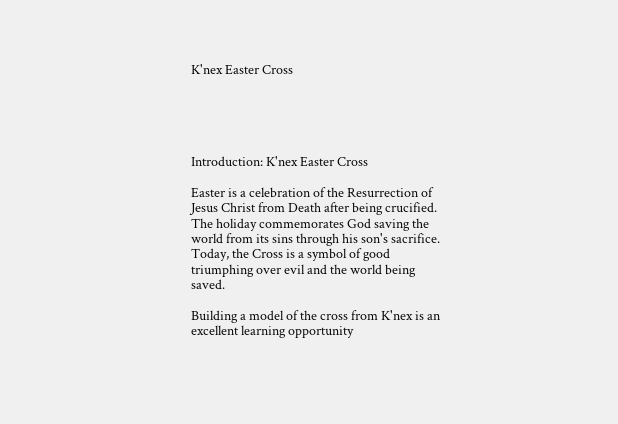K'nex Easter Cross





Introduction: K'nex Easter Cross

Easter is a celebration of the Resurrection of Jesus Christ from Death after being crucified. The holiday commemorates God saving the world from its sins through his son's sacrifice. Today, the Cross is a symbol of good triumphing over evil and the world being saved.

Building a model of the cross from K'nex is an excellent learning opportunity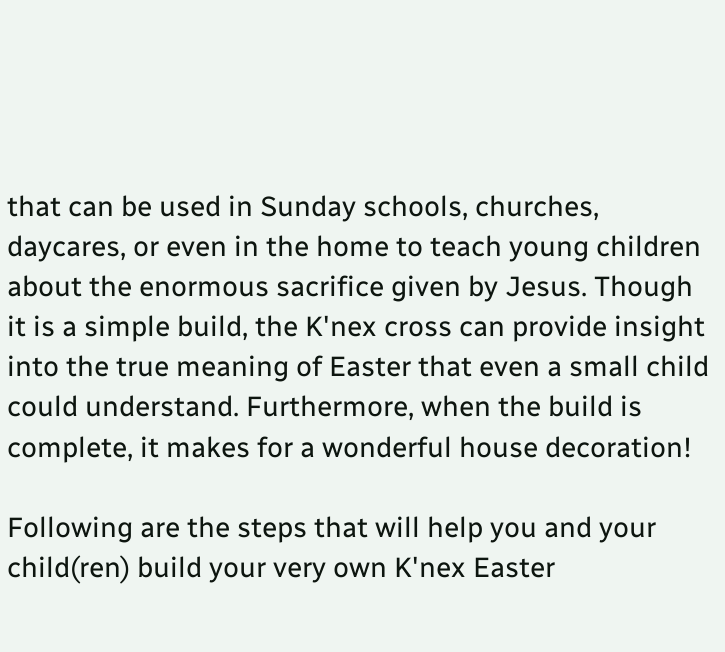that can be used in Sunday schools, churches, daycares, or even in the home to teach young children about the enormous sacrifice given by Jesus. Though it is a simple build, the K'nex cross can provide insight into the true meaning of Easter that even a small child could understand. Furthermore, when the build is complete, it makes for a wonderful house decoration!

Following are the steps that will help you and your child(ren) build your very own K'nex Easter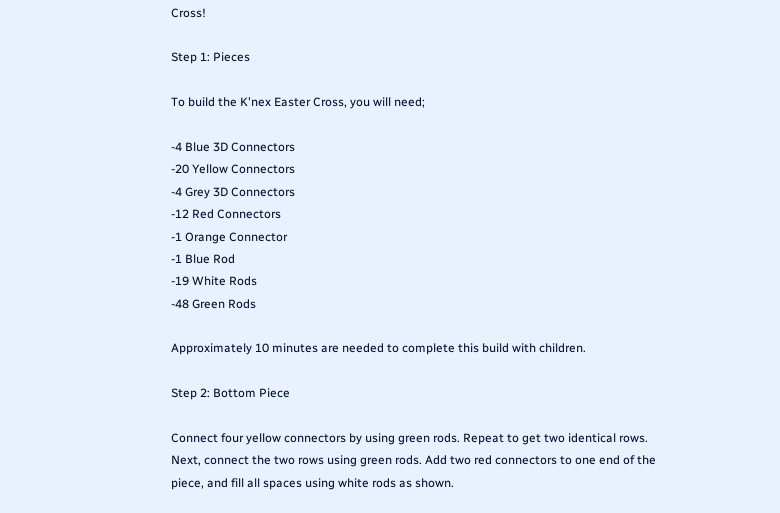Cross!

Step 1: Pieces

To build the K'nex Easter Cross, you will need;

-4 Blue 3D Connectors
-20 Yellow Connectors
-4 Grey 3D Connectors
-12 Red Connectors
-1 Orange Connector
-1 Blue Rod
-19 White Rods
-48 Green Rods

Approximately 10 minutes are needed to complete this build with children.

Step 2: Bottom Piece

Connect four yellow connectors by using green rods. Repeat to get two identical rows. Next, connect the two rows using green rods. Add two red connectors to one end of the piece, and fill all spaces using white rods as shown.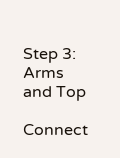Step 3: Arms and Top

Connect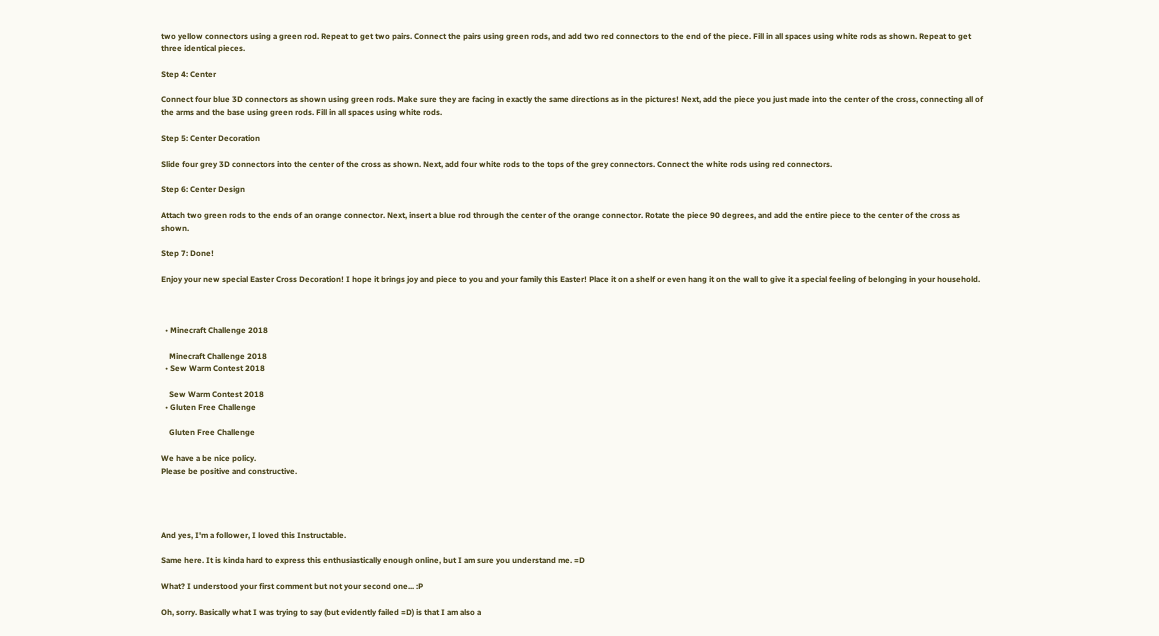two yellow connectors using a green rod. Repeat to get two pairs. Connect the pairs using green rods, and add two red connectors to the end of the piece. Fill in all spaces using white rods as shown. Repeat to get three identical pieces.

Step 4: Center

Connect four blue 3D connectors as shown using green rods. Make sure they are facing in exactly the same directions as in the pictures! Next, add the piece you just made into the center of the cross, connecting all of the arms and the base using green rods. Fill in all spaces using white rods.

Step 5: Center Decoration

Slide four grey 3D connectors into the center of the cross as shown. Next, add four white rods to the tops of the grey connectors. Connect the white rods using red connectors.

Step 6: Center Design

Attach two green rods to the ends of an orange connector. Next, insert a blue rod through the center of the orange connector. Rotate the piece 90 degrees, and add the entire piece to the center of the cross as shown.

Step 7: Done!

Enjoy your new special Easter Cross Decoration! I hope it brings joy and piece to you and your family this Easter! Place it on a shelf or even hang it on the wall to give it a special feeling of belonging in your household.



  • Minecraft Challenge 2018

    Minecraft Challenge 2018
  • Sew Warm Contest 2018

    Sew Warm Contest 2018
  • Gluten Free Challenge

    Gluten Free Challenge

We have a be nice policy.
Please be positive and constructive.




And yes, I'm a follower, I loved this Instructable.

Same here. It is kinda hard to express this enthusiastically enough online, but I am sure you understand me. =D

What? I understood your first comment but not your second one... :P

Oh, sorry. Basically what I was trying to say (but evidently failed =D) is that I am also a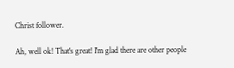Christ follower.

Ah, well ok! That's great! I'm glad there are other people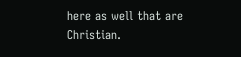here as well that are Christian.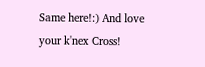Same here!:) And love your k'nex Cross!